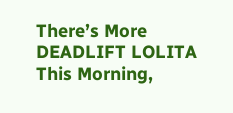There’s More DEADLIFT LOLITA This Morning,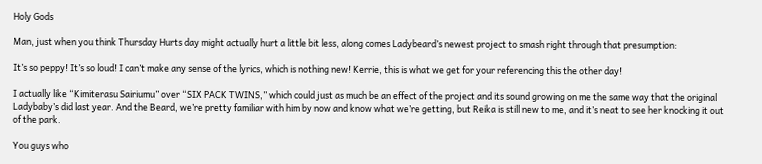Holy Gods

Man, just when you think Thursday Hurts day might actually hurt a little bit less, along comes Ladybeard’s newest project to smash right through that presumption:

It’s so peppy! It’s so loud! I can’t make any sense of the lyrics, which is nothing new! Kerrie, this is what we get for your referencing this the other day!

I actually like “Kimiterasu Sairiumu” over “SIX PACK TWINS,” which could just as much be an effect of the project and its sound growing on me the same way that the original Ladybaby’s did last year. And the Beard, we’re pretty familiar with him by now and know what we’re getting, but Reika is still new to me, and it’s neat to see her knocking it out of the park.

You guys who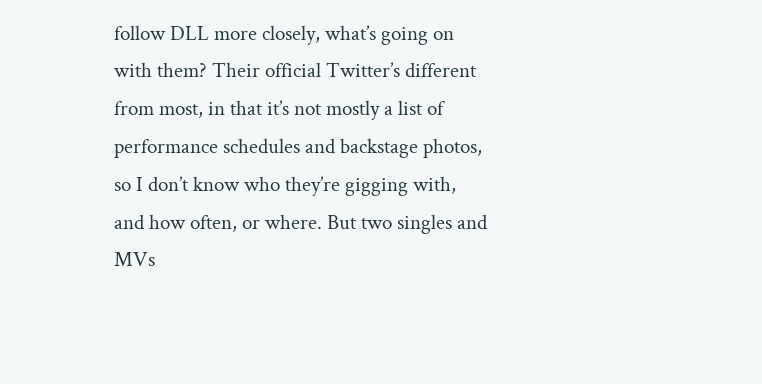follow DLL more closely, what’s going on with them? Their official Twitter’s different from most, in that it’s not mostly a list of performance schedules and backstage photos, so I don’t know who they’re gigging with, and how often, or where. But two singles and MVs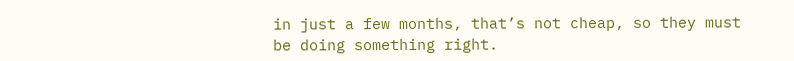in just a few months, that’s not cheap, so they must be doing something right.